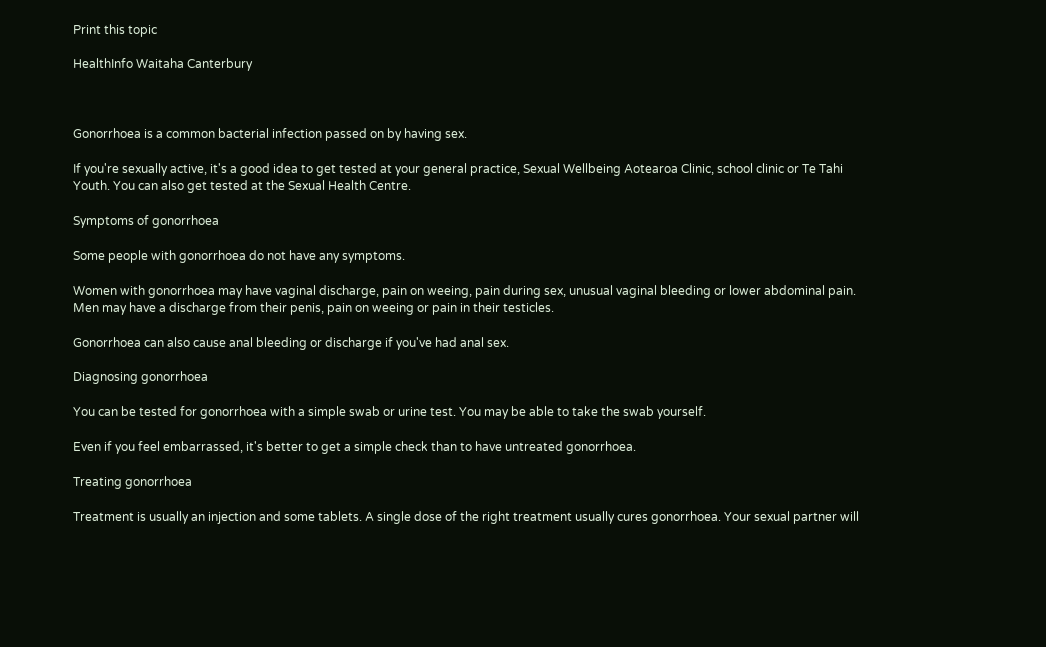Print this topic

HealthInfo Waitaha Canterbury



Gonorrhoea is a common bacterial infection passed on by having sex.

If you're sexually active, it's a good idea to get tested at your general practice, Sexual Wellbeing Aotearoa Clinic, school clinic or Te Tahi Youth. You can also get tested at the Sexual Health Centre.

Symptoms of gonorrhoea

Some people with gonorrhoea do not have any symptoms.

Women with gonorrhoea may have vaginal discharge, pain on weeing, pain during sex, unusual vaginal bleeding or lower abdominal pain. Men may have a discharge from their penis, pain on weeing or pain in their testicles.

Gonorrhoea can also cause anal bleeding or discharge if you've had anal sex.

Diagnosing gonorrhoea

You can be tested for gonorrhoea with a simple swab or urine test. You may be able to take the swab yourself.

Even if you feel embarrassed, it's better to get a simple check than to have untreated gonorrhoea.

Treating gonorrhoea

Treatment is usually an injection and some tablets. A single dose of the right treatment usually cures gonorrhoea. Your sexual partner will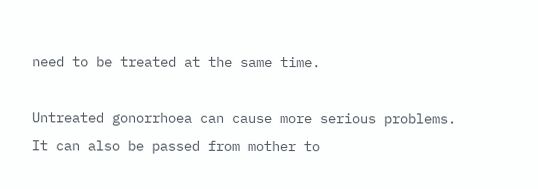need to be treated at the same time.

Untreated gonorrhoea can cause more serious problems. It can also be passed from mother to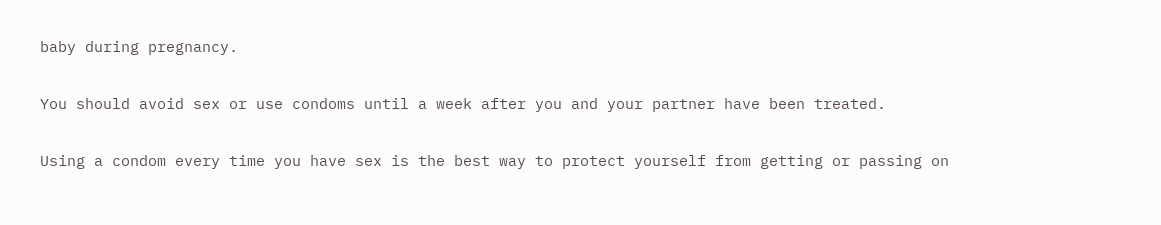baby during pregnancy.

You should avoid sex or use condoms until a week after you and your partner have been treated.

Using a condom every time you have sex is the best way to protect yourself from getting or passing on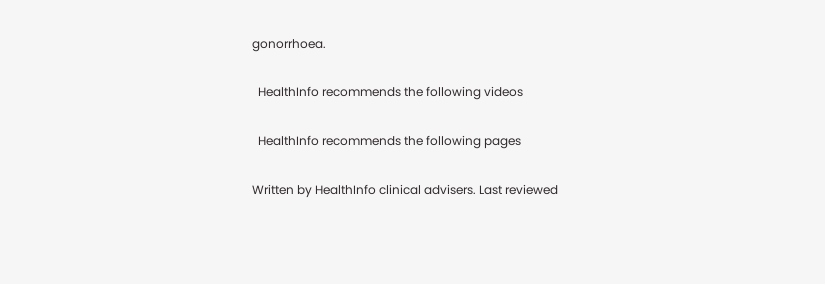gonorrhoea.

  HealthInfo recommends the following videos

  HealthInfo recommends the following pages

Written by HealthInfo clinical advisers. Last reviewed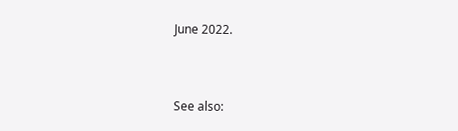June 2022.


See also: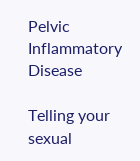Pelvic Inflammatory Disease

Telling your sexual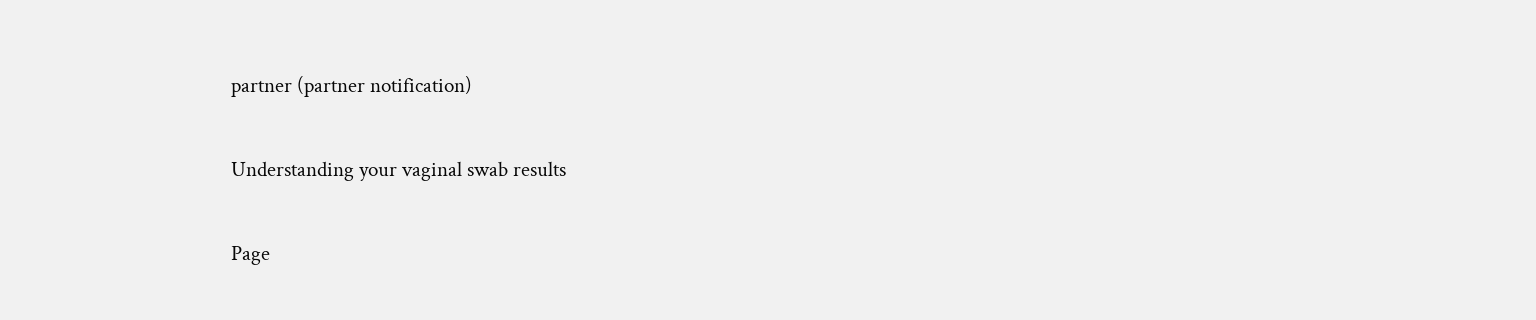partner (partner notification)

Understanding your vaginal swab results

Page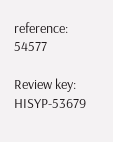reference: 54577

Review key: HISYP-53679